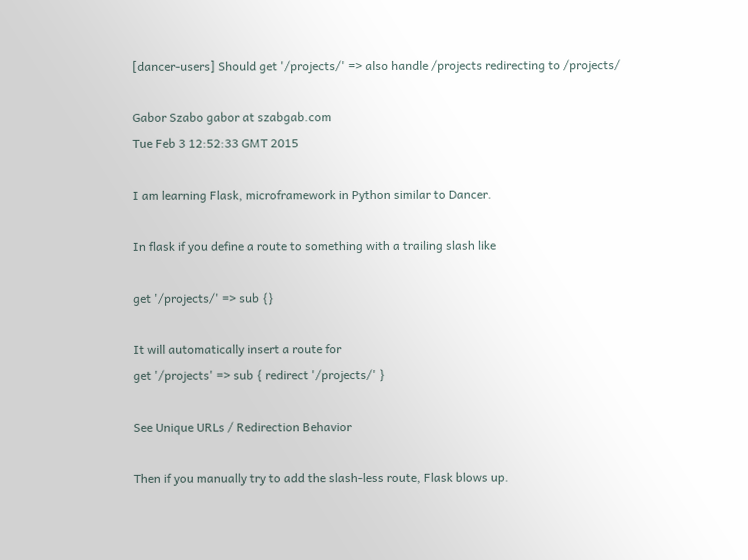[dancer-users] Should get '/projects/' => also handle /projects redirecting to /projects/

Gabor Szabo gabor at szabgab.com
Tue Feb 3 12:52:33 GMT 2015

I am learning Flask, microframework in Python similar to Dancer.

In flask if you define a route to something with a trailing slash like

get '/projects/' => sub {}

It will automatically insert a route for
get '/projects' => sub { redirect '/projects/' }

See Unique URLs / Redirection Behavior

Then if you manually try to add the slash-less route, Flask blows up.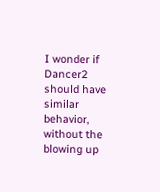I wonder if Dancer2 should have similar behavior, without the blowing up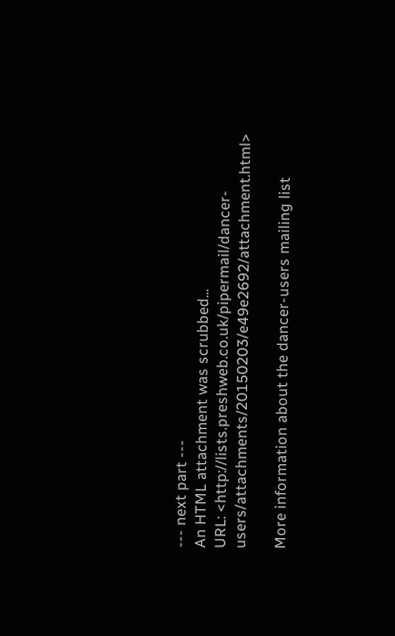--- next part ---
An HTML attachment was scrubbed...
URL: <http://lists.preshweb.co.uk/pipermail/dancer-users/attachments/20150203/e49e2692/attachment.html>

More information about the dancer-users mailing list